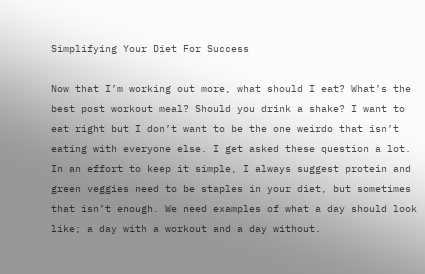Simplifying Your Diet For Success

Now that I’m working out more, what should I eat? What’s the best post workout meal? Should you drink a shake? I want to eat right but I don’t want to be the one weirdo that isn’t eating with everyone else. I get asked these question a lot. In an effort to keep it simple, I always suggest protein and green veggies need to be staples in your diet, but sometimes that isn’t enough. We need examples of what a day should look like; a day with a workout and a day without.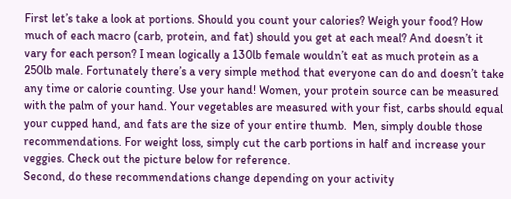First let’s take a look at portions. Should you count your calories? Weigh your food? How much of each macro (carb, protein, and fat) should you get at each meal? And doesn’t it vary for each person? I mean logically a 130lb female wouldn’t eat as much protein as a 250lb male. Fortunately there’s a very simple method that everyone can do and doesn’t take any time or calorie counting. Use your hand! Women, your protein source can be measured with the palm of your hand. Your vegetables are measured with your fist, carbs should equal your cupped hand, and fats are the size of your entire thumb.  Men, simply double those recommendations. For weight loss, simply cut the carb portions in half and increase your veggies. Check out the picture below for reference.
Second, do these recommendations change depending on your activity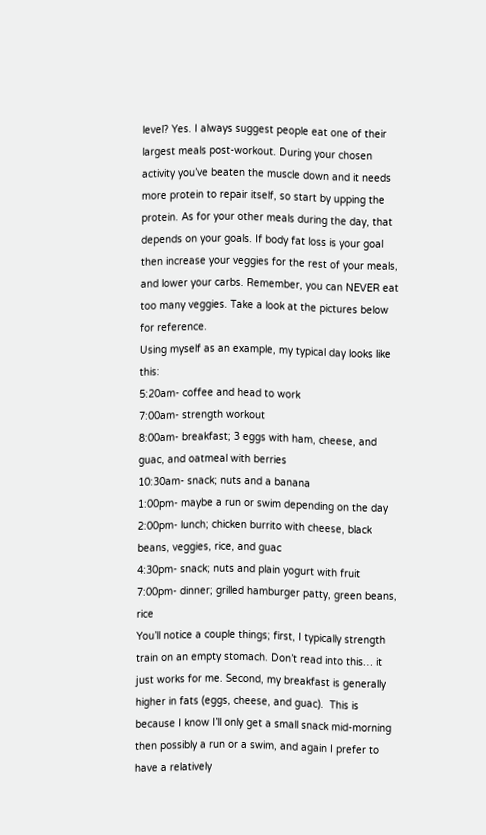level? Yes. I always suggest people eat one of their largest meals post-workout. During your chosen activity you’ve beaten the muscle down and it needs more protein to repair itself, so start by upping the protein. As for your other meals during the day, that depends on your goals. If body fat loss is your goal then increase your veggies for the rest of your meals, and lower your carbs. Remember, you can NEVER eat too many veggies. Take a look at the pictures below for reference.
Using myself as an example, my typical day looks like this:
5:20am- coffee and head to work
7:00am- strength workout
8:00am- breakfast; 3 eggs with ham, cheese, and guac, and oatmeal with berries
10:30am- snack; nuts and a banana
1:00pm- maybe a run or swim depending on the day
2:00pm- lunch; chicken burrito with cheese, black beans, veggies, rice, and guac
4:30pm- snack; nuts and plain yogurt with fruit
7:00pm- dinner; grilled hamburger patty, green beans, rice
You’ll notice a couple things; first, I typically strength train on an empty stomach. Don’t read into this… it just works for me. Second, my breakfast is generally higher in fats (eggs, cheese, and guac).  This is because I know I’ll only get a small snack mid-morning then possibly a run or a swim, and again I prefer to have a relatively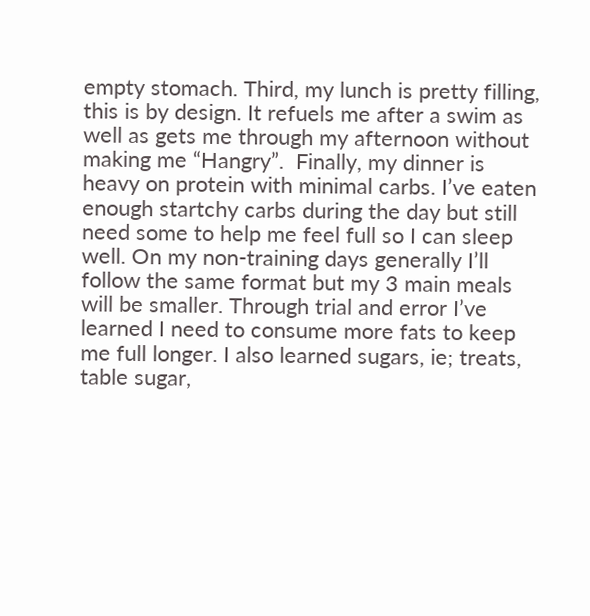empty stomach. Third, my lunch is pretty filling, this is by design. It refuels me after a swim as well as gets me through my afternoon without making me “Hangry”.  Finally, my dinner is heavy on protein with minimal carbs. I’ve eaten enough startchy carbs during the day but still need some to help me feel full so I can sleep well. On my non-training days generally I’ll follow the same format but my 3 main meals will be smaller. Through trial and error I’ve learned I need to consume more fats to keep me full longer. I also learned sugars, ie; treats, table sugar,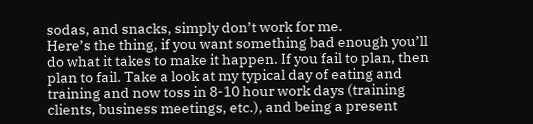sodas, and snacks, simply don’t work for me.
Here’s the thing, if you want something bad enough you’ll do what it takes to make it happen. If you fail to plan, then plan to fail. Take a look at my typical day of eating and training and now toss in 8-10 hour work days (training clients, business meetings, etc.), and being a present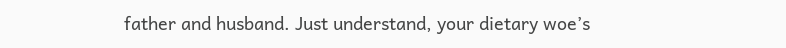father and husband. Just understand, your dietary woe’s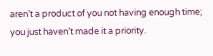aren’t a product of you not having enough time; you just haven’t made it a priority.